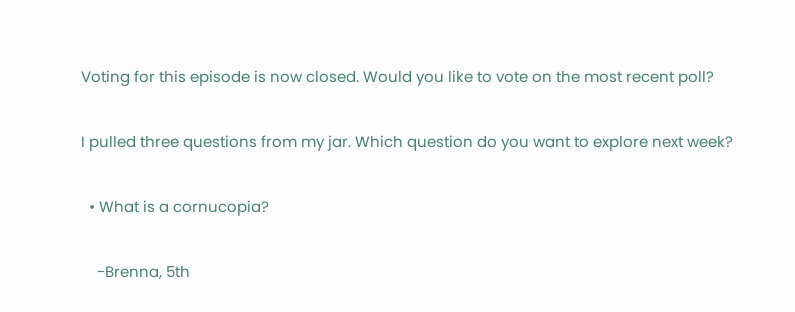Voting for this episode is now closed. Would you like to vote on the most recent poll?

I pulled three questions from my jar. Which question do you want to explore next week?

  • What is a cornucopia?

    -Brenna, 5th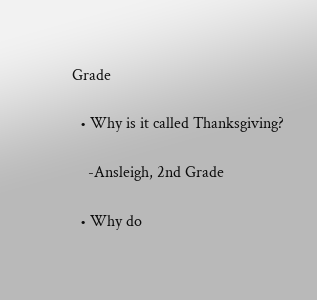Grade

  • Why is it called Thanksgiving?

    -Ansleigh, 2nd Grade

  • Why do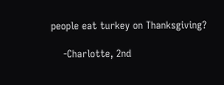people eat turkey on Thanksgiving?

    -Charlotte, 2nd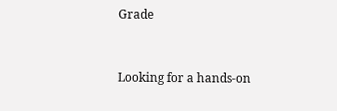Grade


Looking for a hands-on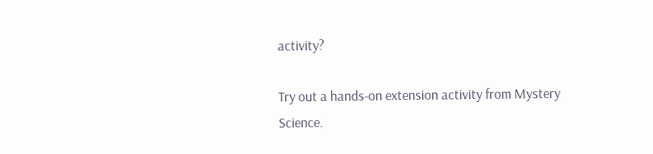activity?

Try out a hands-on extension activity from Mystery Science.